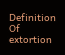Definition Of extortion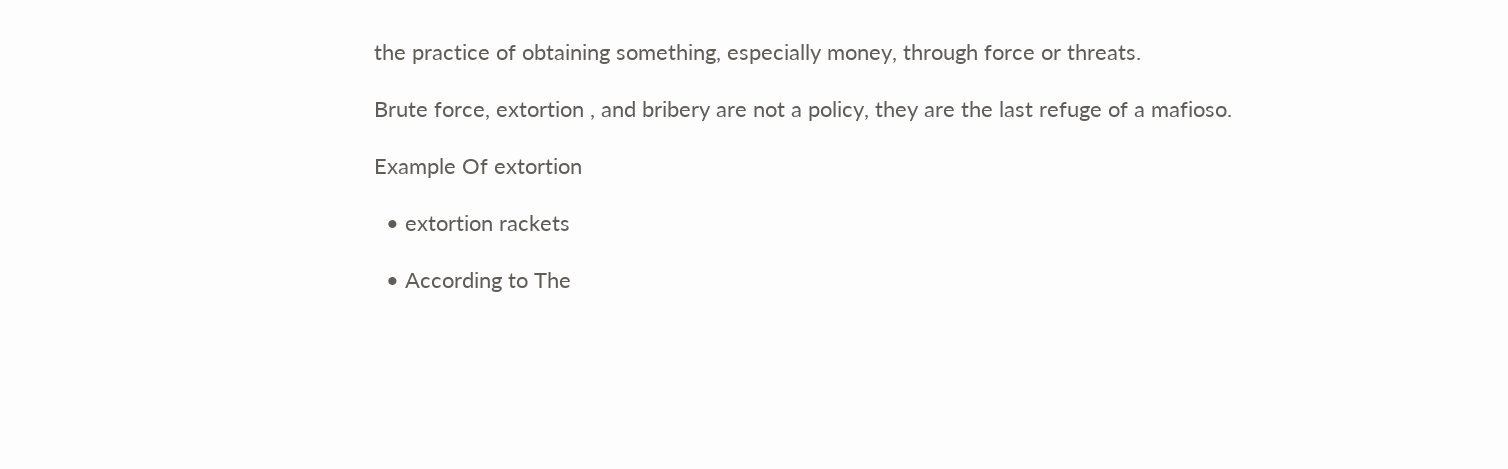the practice of obtaining something, especially money, through force or threats.

Brute force, extortion , and bribery are not a policy, they are the last refuge of a mafioso.

Example Of extortion

  • extortion rackets

  • According to The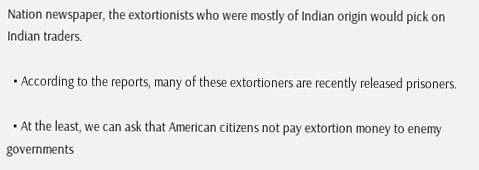Nation newspaper, the extortionists who were mostly of Indian origin would pick on Indian traders.

  • According to the reports, many of these extortioners are recently released prisoners.

  • At the least, we can ask that American citizens not pay extortion money to enemy governments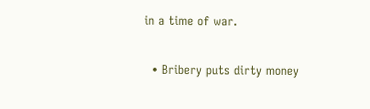in a time of war.

  • Bribery puts dirty money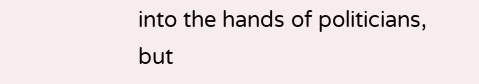into the hands of politicians, but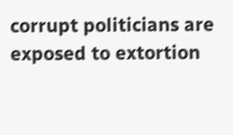corrupt politicians are exposed to extortion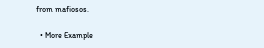from mafiosos.

  • More Example